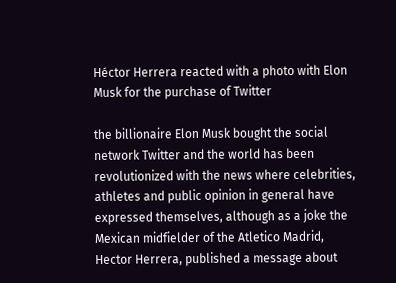Héctor Herrera reacted with a photo with Elon Musk for the purchase of Twitter

the billionaire Elon Musk bought the social network Twitter and the world has been revolutionized with the news where celebrities, athletes and public opinion in general have expressed themselves, although as a joke the Mexican midfielder of the Atletico Madrid, Hector Herrera, published a message about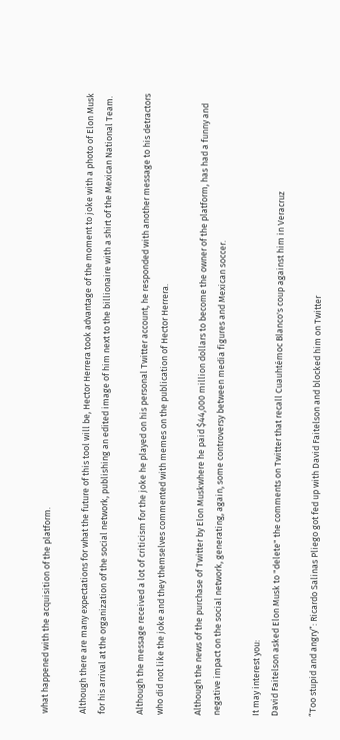what happened with the acquisition of the platform.

Although there are many expectations for what the future of this tool will be, Hector Herrera took advantage of the moment to joke with a photo of Elon Musk for his arrival at the organization of the social network, publishing an edited image of him next to the billionaire with a shirt of the Mexican National Team.

Although the message received a lot of criticism for the joke he played on his personal Twitter account, he responded with another message to his detractors who did not like the joke and they themselves commented with memes on the publication of Hector Herrera.

Although the news of the purchase of Twitter by Elon Muskwhere he paid $44,000 million dollars to become the owner of the platform, has had a funny and negative impact on the social network, generating, again, some controversy between media figures and Mexican soccer.

It may interest you:
David Faitelson asked Elon Musk to "delete" the comments on Twitter that recall Cuauhtémoc Blanco's coup against him in Veracruz

“Too stupid and angry”: Ricardo Salinas Pliego got fed up with David Faitelson and blocked him on Twitter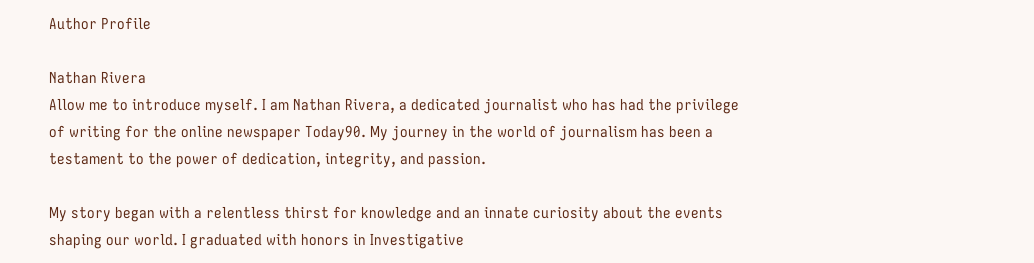Author Profile

Nathan Rivera
Allow me to introduce myself. I am Nathan Rivera, a dedicated journalist who has had the privilege of writing for the online newspaper Today90. My journey in the world of journalism has been a testament to the power of dedication, integrity, and passion.

My story began with a relentless thirst for knowledge and an innate curiosity about the events shaping our world. I graduated with honors in Investigative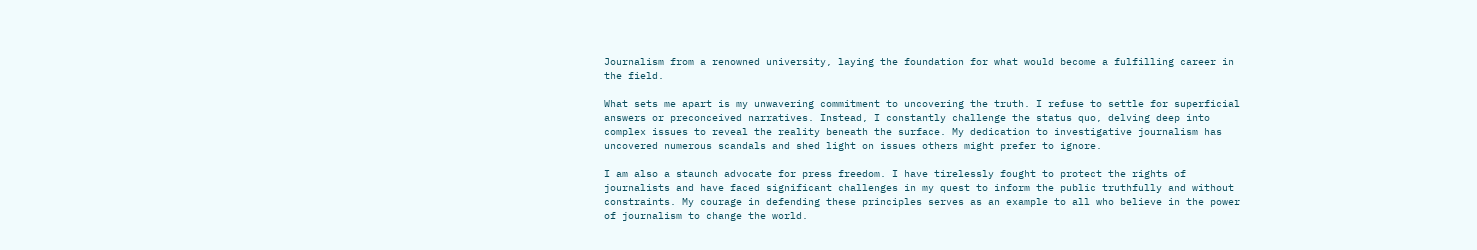Journalism from a renowned university, laying the foundation for what would become a fulfilling career in the field.

What sets me apart is my unwavering commitment to uncovering the truth. I refuse to settle for superficial answers or preconceived narratives. Instead, I constantly challenge the status quo, delving deep into complex issues to reveal the reality beneath the surface. My dedication to investigative journalism has uncovered numerous scandals and shed light on issues others might prefer to ignore.

I am also a staunch advocate for press freedom. I have tirelessly fought to protect the rights of journalists and have faced significant challenges in my quest to inform the public truthfully and without constraints. My courage in defending these principles serves as an example to all who believe in the power of journalism to change the world.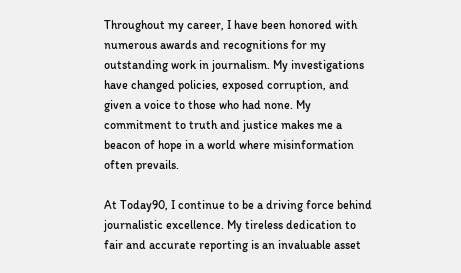Throughout my career, I have been honored with numerous awards and recognitions for my outstanding work in journalism. My investigations have changed policies, exposed corruption, and given a voice to those who had none. My commitment to truth and justice makes me a beacon of hope in a world where misinformation often prevails.

At Today90, I continue to be a driving force behind journalistic excellence. My tireless dedication to fair and accurate reporting is an invaluable asset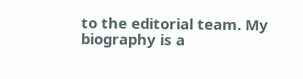to the editorial team. My biography is a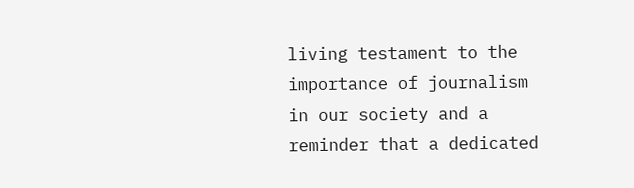living testament to the importance of journalism in our society and a reminder that a dedicated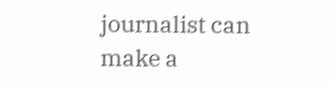journalist can make a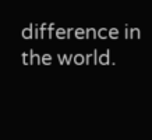difference in the world.